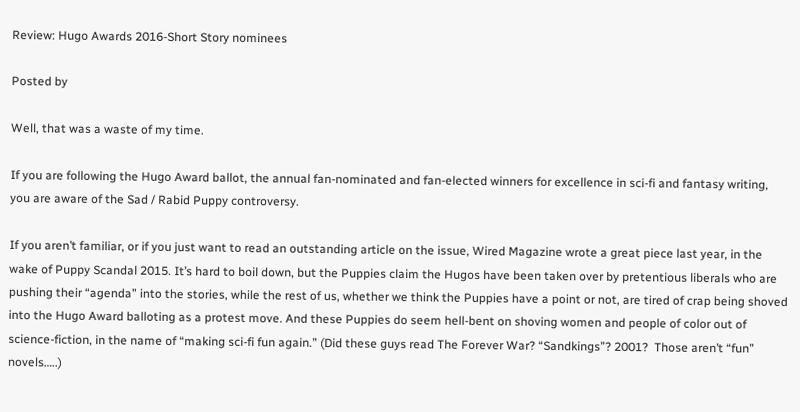Review: Hugo Awards 2016-Short Story nominees

Posted by

Well, that was a waste of my time.

If you are following the Hugo Award ballot, the annual fan-nominated and fan-elected winners for excellence in sci-fi and fantasy writing, you are aware of the Sad / Rabid Puppy controversy.

If you aren’t familiar, or if you just want to read an outstanding article on the issue, Wired Magazine wrote a great piece last year, in the wake of Puppy Scandal 2015. It’s hard to boil down, but the Puppies claim the Hugos have been taken over by pretentious liberals who are pushing their “agenda” into the stories, while the rest of us, whether we think the Puppies have a point or not, are tired of crap being shoved into the Hugo Award balloting as a protest move. And these Puppies do seem hell-bent on shoving women and people of color out of science-fiction, in the name of “making sci-fi fun again.” (Did these guys read The Forever War? “Sandkings”? 2001?  Those aren’t “fun” novels…..)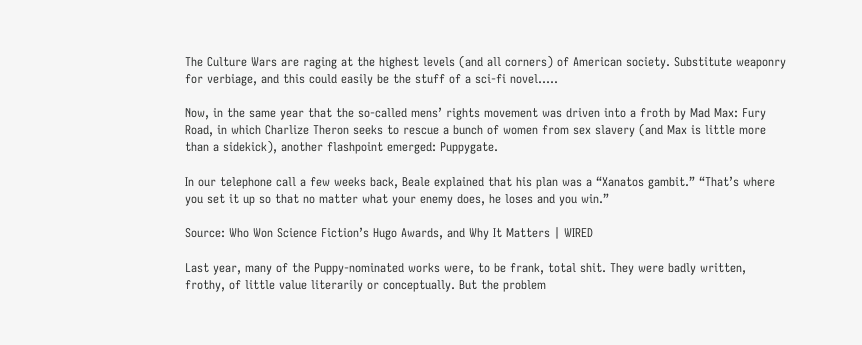The Culture Wars are raging at the highest levels (and all corners) of American society. Substitute weaponry for verbiage, and this could easily be the stuff of a sci-fi novel…..

Now, in the same year that the so-called mens’ rights movement was driven into a froth by Mad Max: Fury Road, in which Charlize Theron seeks to rescue a bunch of women from sex slavery (and Max is little more than a sidekick), another flashpoint emerged: Puppygate.

In our telephone call a few weeks back, Beale explained that his plan was a “Xanatos gambit.” “That’s where you set it up so that no matter what your enemy does, he loses and you win.”

Source: Who Won Science Fiction’s Hugo Awards, and Why It Matters | WIRED

Last year, many of the Puppy-nominated works were, to be frank, total shit. They were badly written, frothy, of little value literarily or conceptually. But the problem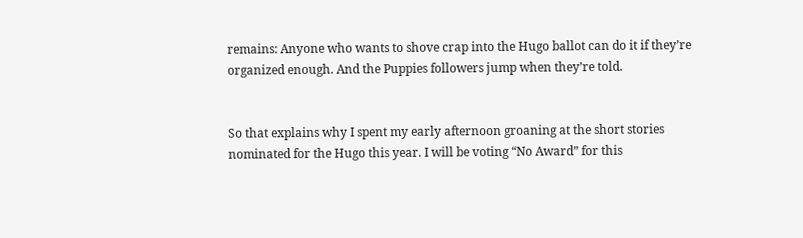remains: Anyone who wants to shove crap into the Hugo ballot can do it if they’re organized enough. And the Puppies followers jump when they’re told.


So that explains why I spent my early afternoon groaning at the short stories nominated for the Hugo this year. I will be voting “No Award” for this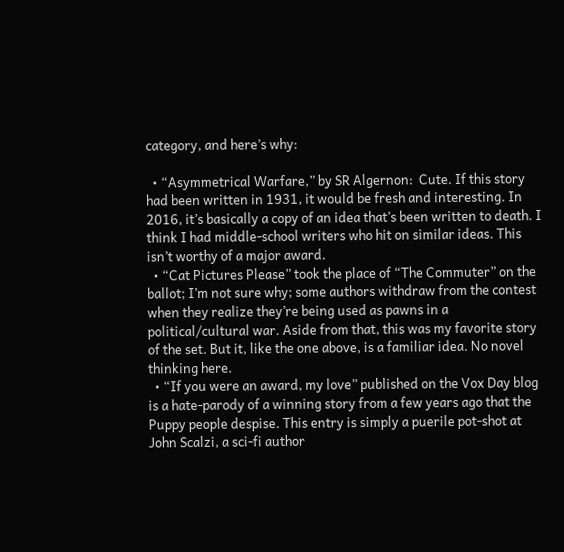category, and here’s why:

  • “Asymmetrical Warfare,” by SR Algernon:  Cute. If this story had been written in 1931, it would be fresh and interesting. In 2016, it’s basically a copy of an idea that’s been written to death. I think I had middle-school writers who hit on similar ideas. This isn’t worthy of a major award.
  • “Cat Pictures Please” took the place of “The Commuter” on the ballot; I’m not sure why; some authors withdraw from the contest when they realize they’re being used as pawns in a political/cultural war. Aside from that, this was my favorite story of the set. But it, like the one above, is a familiar idea. No novel thinking here.
  • “If you were an award, my love” published on the Vox Day blog is a hate-parody of a winning story from a few years ago that the Puppy people despise. This entry is simply a puerile pot-shot at John Scalzi, a sci-fi author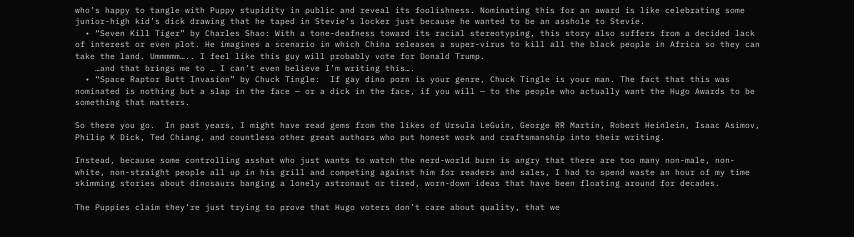who’s happy to tangle with Puppy stupidity in public and reveal its foolishness. Nominating this for an award is like celebrating some junior-high kid’s dick drawing that he taped in Stevie’s locker just because he wanted to be an asshole to Stevie.
  • “Seven Kill Tiger” by Charles Shao: With a tone-deafness toward its racial stereotyping, this story also suffers from a decided lack of interest or even plot. He imagines a scenario in which China releases a super-virus to kill all the black people in Africa so they can take the land. Ummmmm….. I feel like this guy will probably vote for Donald Trump.
    …and that brings me to … I can’t even believe I’m writing this….
  • “Space Raptor Butt Invasion” by Chuck Tingle:  If gay dino porn is your genre, Chuck Tingle is your man. The fact that this was nominated is nothing but a slap in the face — or a dick in the face, if you will — to the people who actually want the Hugo Awards to be something that matters.

So there you go.  In past years, I might have read gems from the likes of Ursula LeGuin, George RR Martin, Robert Heinlein, Isaac Asimov, Philip K Dick, Ted Chiang, and countless other great authors who put honest work and craftsmanship into their writing.

Instead, because some controlling asshat who just wants to watch the nerd-world burn is angry that there are too many non-male, non-white, non-straight people all up in his grill and competing against him for readers and sales, I had to spend waste an hour of my time skimming stories about dinosaurs banging a lonely astronaut or tired, worn-down ideas that have been floating around for decades.

The Puppies claim they’re just trying to prove that Hugo voters don’t care about quality, that we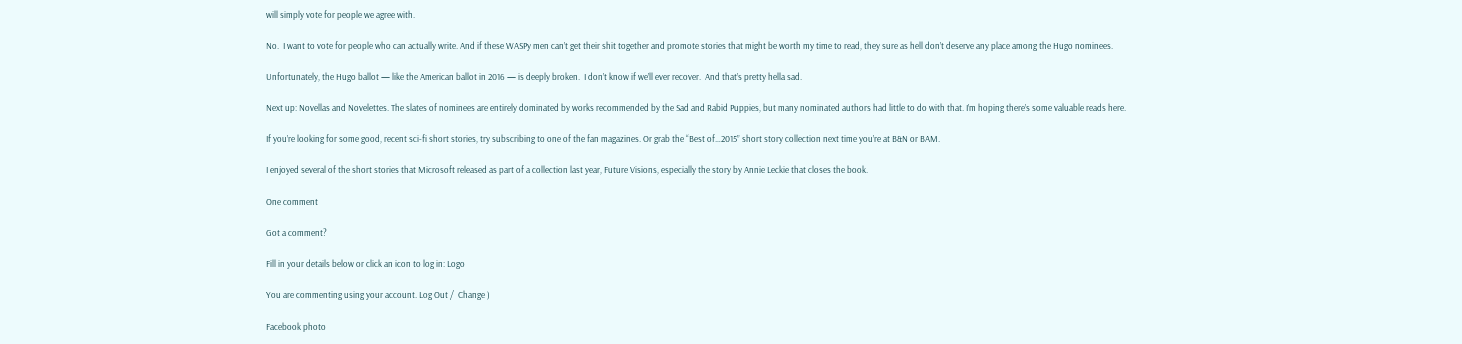will simply vote for people we agree with.

No.  I want to vote for people who can actually write. And if these WASPy men can’t get their shit together and promote stories that might be worth my time to read, they sure as hell don’t deserve any place among the Hugo nominees.

Unfortunately, the Hugo ballot — like the American ballot in 2016 — is deeply broken.  I don’t know if we’ll ever recover.  And that’s pretty hella sad.

Next up: Novellas and Novelettes. The slates of nominees are entirely dominated by works recommended by the Sad and Rabid Puppies, but many nominated authors had little to do with that. I’m hoping there’s some valuable reads here.

If you’re looking for some good, recent sci-fi short stories, try subscribing to one of the fan magazines. Or grab the “Best of…2015” short story collection next time you’re at B&N or BAM.

I enjoyed several of the short stories that Microsoft released as part of a collection last year, Future Visions, especially the story by Annie Leckie that closes the book.

One comment

Got a comment?

Fill in your details below or click an icon to log in: Logo

You are commenting using your account. Log Out /  Change )

Facebook photo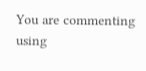You are commenting using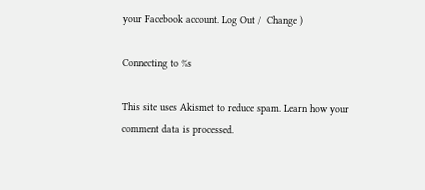your Facebook account. Log Out /  Change )

Connecting to %s

This site uses Akismet to reduce spam. Learn how your comment data is processed.